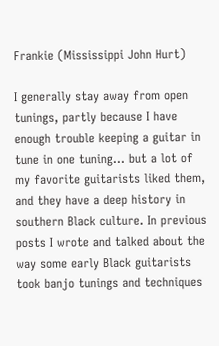Frankie (Mississippi John Hurt)

I generally stay away from open tunings, partly because I have enough trouble keeping a guitar in tune in one tuning… but a lot of my favorite guitarists liked them, and they have a deep history in southern Black culture. In previous posts I wrote and talked about the way some early Black guitarists took banjo tunings and techniques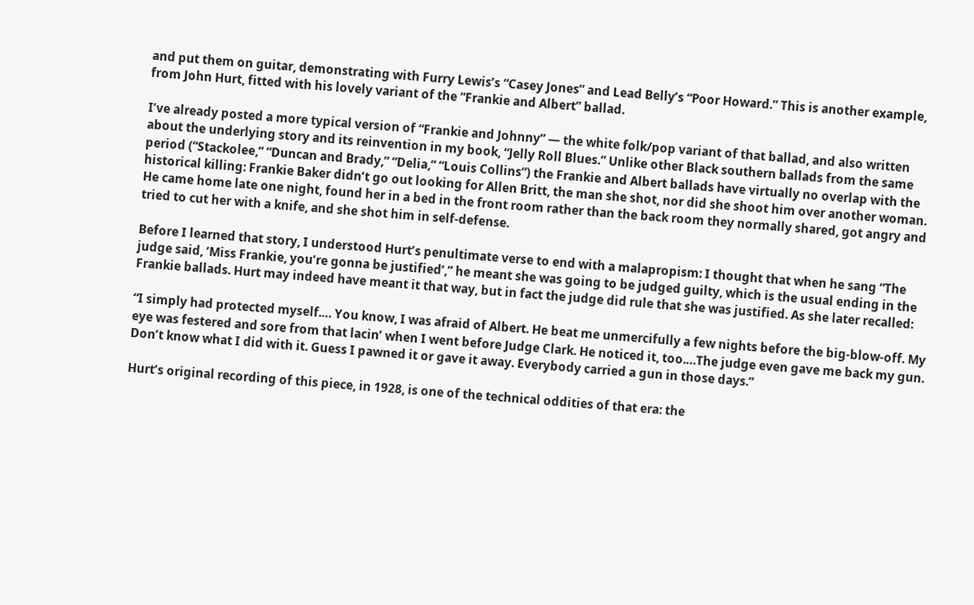and put them on guitar, demonstrating with Furry Lewis’s “Casey Jones” and Lead Belly’s “Poor Howard.” This is another example, from John Hurt, fitted with his lovely variant of the “Frankie and Albert” ballad.

I’ve already posted a more typical version of “Frankie and Johnny” — the white folk/pop variant of that ballad, and also written about the underlying story and its reinvention in my book, “Jelly Roll Blues.” Unlike other Black southern ballads from the same period (“Stackolee,” “Duncan and Brady,” “Delia,” “Louis Collins”) the Frankie and Albert ballads have virtually no overlap with the historical killing: Frankie Baker didn’t go out looking for Allen Britt, the man she shot, nor did she shoot him over another woman. He came home late one night, found her in a bed in the front room rather than the back room they normally shared, got angry and tried to cut her with a knife, and she shot him in self-defense.

Before I learned that story, I understood Hurt’s penultimate verse to end with a malapropism: I thought that when he sang “The judge said, ‘Miss Frankie, you’re gonna be justified’,” he meant she was going to be judged guilty, which is the usual ending in the Frankie ballads. Hurt may indeed have meant it that way, but in fact the judge did rule that she was justified. As she later recalled:

“I simply had protected myself.… You know, I was afraid of Albert. He beat me unmercifully a few nights before the big-blow-off. My eye was festered and sore from that lacin’ when I went before Judge Clark. He noticed it, too.…The judge even gave me back my gun. Don’t know what I did with it. Guess I pawned it or gave it away. Everybody carried a gun in those days.”

Hurt’s original recording of this piece, in 1928, is one of the technical oddities of that era: the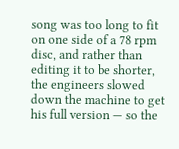song was too long to fit on one side of a 78 rpm disc, and rather than editing it to be shorter, the engineers slowed down the machine to get his full version — so the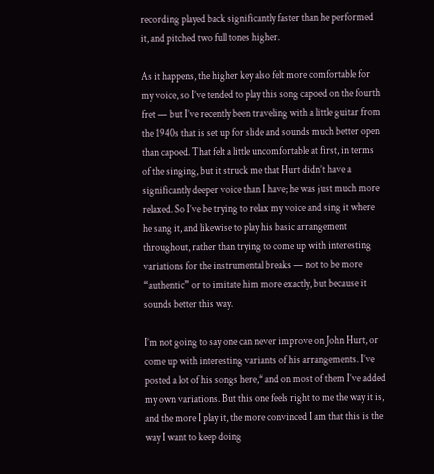recording played back significantly faster than he performed it, and pitched two full tones higher.

As it happens, the higher key also felt more comfortable for my voice, so I’ve tended to play this song capoed on the fourth fret — but I’ve recently been traveling with a little guitar from the 1940s that is set up for slide and sounds much better open than capoed. That felt a little uncomfortable at first, in terms of the singing, but it struck me that Hurt didn’t have a significantly deeper voice than I have; he was just much more relaxed. So I’ve be trying to relax my voice and sing it where he sang it, and likewise to play his basic arrangement throughout, rather than trying to come up with interesting variations for the instrumental breaks — not to be more “authentic” or to imitate him more exactly, but because it sounds better this way.

I’m not going to say one can never improve on John Hurt, or come up with interesting variants of his arrangements. I’ve posted a lot of his songs here,* and on most of them I’ve added my own variations. But this one feels right to me the way it is, and the more I play it, the more convinced I am that this is the way I want to keep doing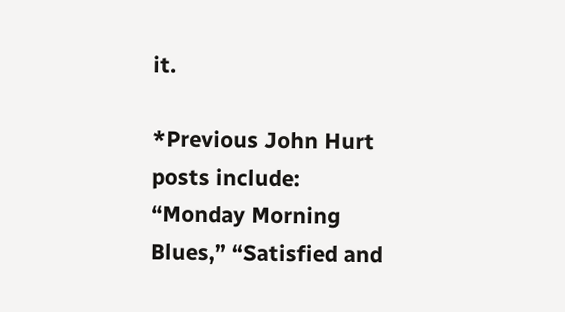it.

*Previous John Hurt posts include: “Monday Morning Blues,” “Satisfied and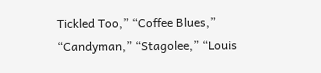Tickled Too,” “Coffee Blues,” “Candyman,” “Stagolee,” “Louis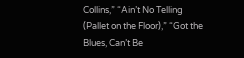Collins,” “Ain’t No Telling (Pallet on the Floor),” “Got the Blues, Can’t Be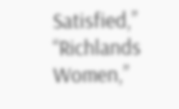Satisfied,” “Richlands Women,”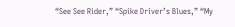“See See Rider,” “Spike Driver’s Blues,” “My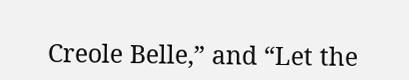Creole Belle,” and “Let the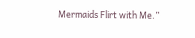Mermaids Flirt with Me.”